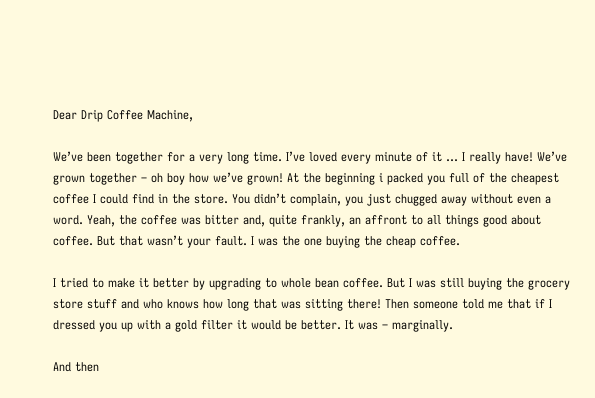Dear Drip Coffee Machine,

We’ve been together for a very long time. I’ve loved every minute of it … I really have! We’ve grown together – oh boy how we’ve grown! At the beginning i packed you full of the cheapest coffee I could find in the store. You didn’t complain, you just chugged away without even a word. Yeah, the coffee was bitter and, quite frankly, an affront to all things good about coffee. But that wasn’t your fault. I was the one buying the cheap coffee.

I tried to make it better by upgrading to whole bean coffee. But I was still buying the grocery store stuff and who knows how long that was sitting there! Then someone told me that if I dressed you up with a gold filter it would be better. It was – marginally.

And then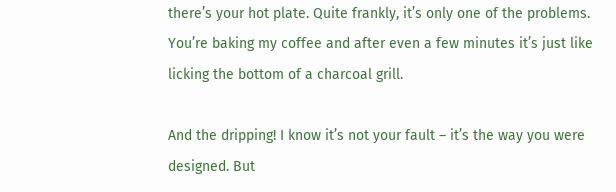there’s your hot plate. Quite frankly, it’s only one of the problems. You’re baking my coffee and after even a few minutes it’s just like licking the bottom of a charcoal grill.

And the dripping! I know it’s not your fault – it’s the way you were designed. But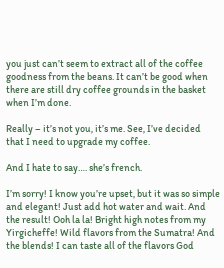you just can’t seem to extract all of the coffee goodness from the beans. It can’t be good when there are still dry coffee grounds in the basket when I’m done.

Really – it’s not you, it’s me. See, I’ve decided that I need to upgrade my coffee.

And I hate to say…. she’s french.

I’m sorry! I know you’re upset, but it was so simple and elegant! Just add hot water and wait. And the result! Ooh la la! Bright high notes from my Yirgicheffe! Wild flavors from the Sumatra! And the blends! I can taste all of the flavors God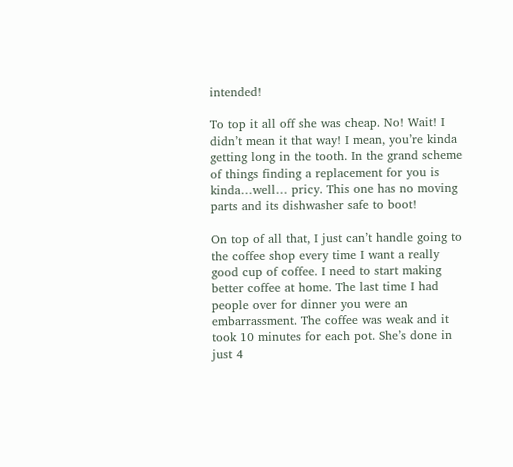intended!

To top it all off she was cheap. No! Wait! I didn’t mean it that way! I mean, you’re kinda getting long in the tooth. In the grand scheme of things finding a replacement for you is kinda…well… pricy. This one has no moving parts and its dishwasher safe to boot!

On top of all that, I just can’t handle going to the coffee shop every time I want a really good cup of coffee. I need to start making better coffee at home. The last time I had people over for dinner you were an embarrassment. The coffee was weak and it took 10 minutes for each pot. She’s done in just 4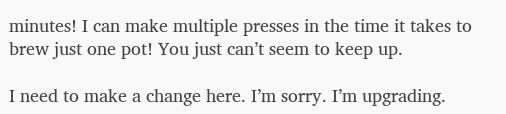minutes! I can make multiple presses in the time it takes to brew just one pot! You just can’t seem to keep up.

I need to make a change here. I’m sorry. I’m upgrading.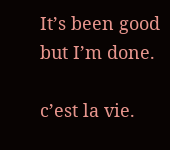It’s been good but I’m done.

c’est la vie.